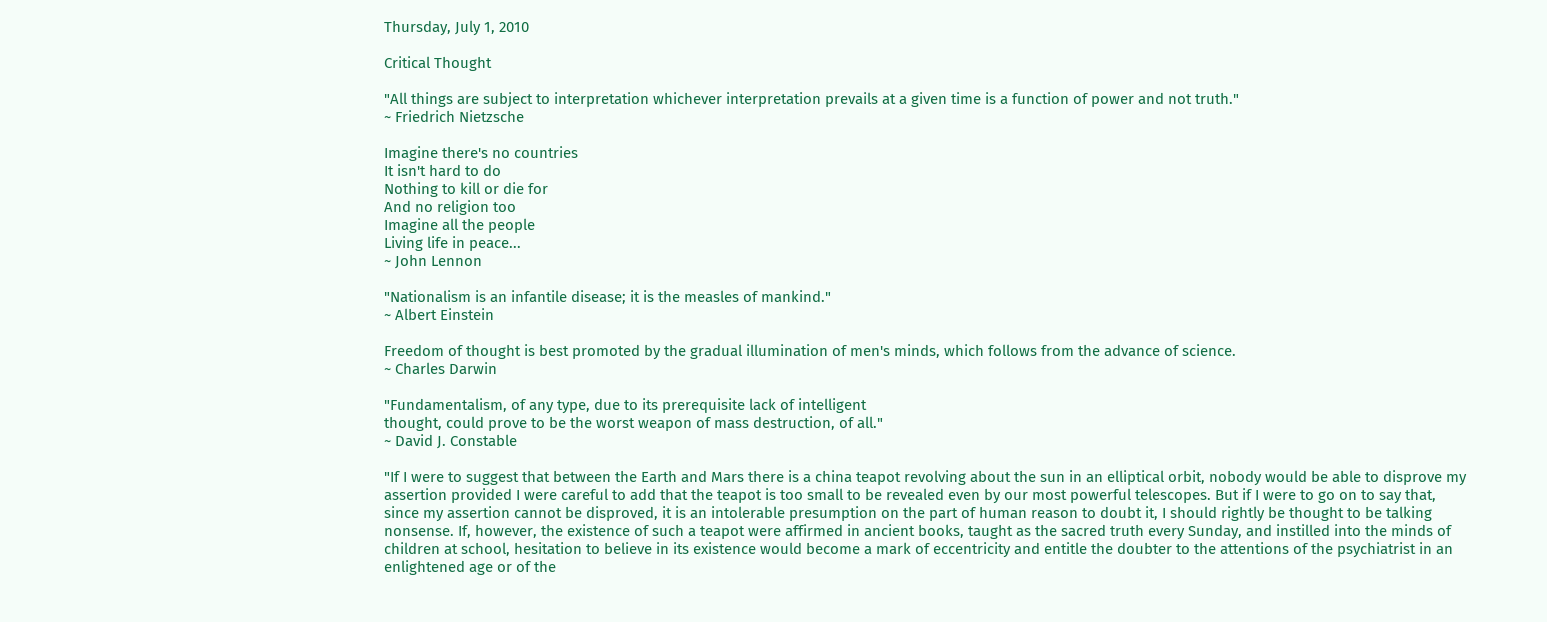Thursday, July 1, 2010

Critical Thought

"All things are subject to interpretation whichever interpretation prevails at a given time is a function of power and not truth."
~ Friedrich Nietzsche

Imagine there's no countries
It isn't hard to do
Nothing to kill or die for
And no religion too
Imagine all the people
Living life in peace...
~ John Lennon

"Nationalism is an infantile disease; it is the measles of mankind."
~ Albert Einstein

Freedom of thought is best promoted by the gradual illumination of men's minds, which follows from the advance of science.
~ Charles Darwin

"Fundamentalism, of any type, due to its prerequisite lack of intelligent
thought, could prove to be the worst weapon of mass destruction, of all."
~ David J. Constable

"If I were to suggest that between the Earth and Mars there is a china teapot revolving about the sun in an elliptical orbit, nobody would be able to disprove my assertion provided I were careful to add that the teapot is too small to be revealed even by our most powerful telescopes. But if I were to go on to say that, since my assertion cannot be disproved, it is an intolerable presumption on the part of human reason to doubt it, I should rightly be thought to be talking nonsense. If, however, the existence of such a teapot were affirmed in ancient books, taught as the sacred truth every Sunday, and instilled into the minds of children at school, hesitation to believe in its existence would become a mark of eccentricity and entitle the doubter to the attentions of the psychiatrist in an enlightened age or of the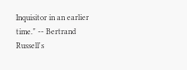Inquisitor in an earlier time." -- Bertrand Russell's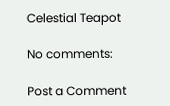Celestial Teapot

No comments:

Post a Comment